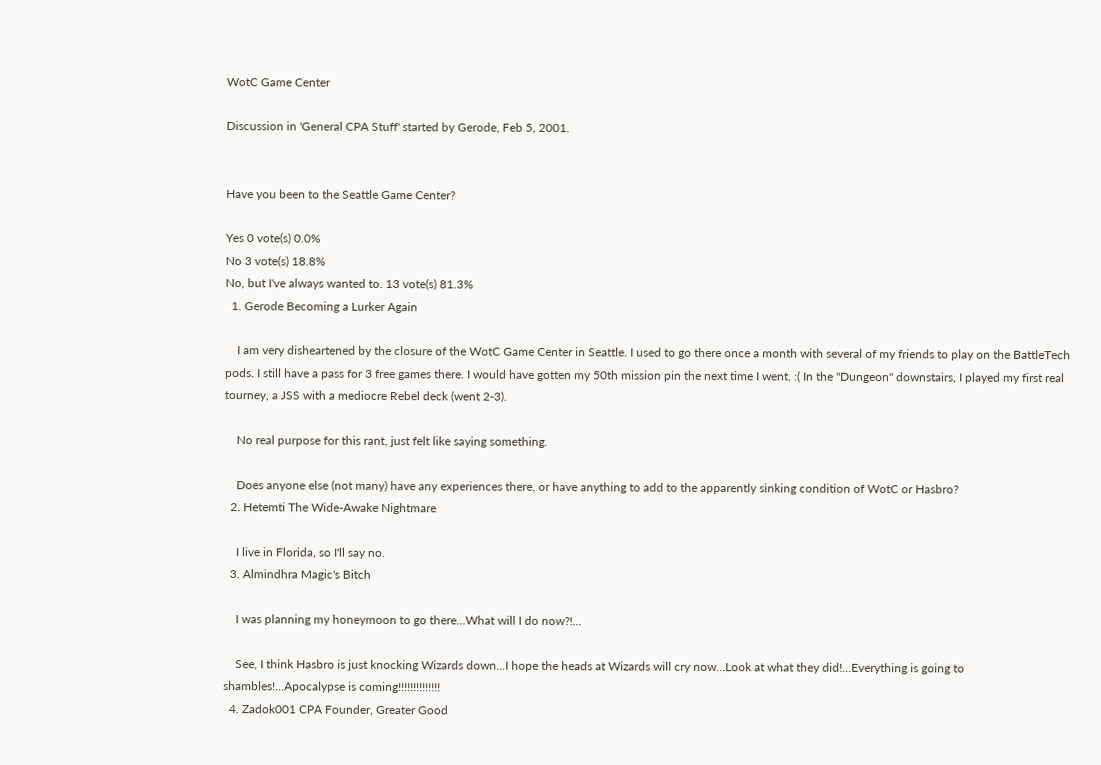WotC Game Center

Discussion in 'General CPA Stuff' started by Gerode, Feb 5, 2001.


Have you been to the Seattle Game Center?

Yes 0 vote(s) 0.0%
No 3 vote(s) 18.8%
No, but I've always wanted to. 13 vote(s) 81.3%
  1. Gerode Becoming a Lurker Again

    I am very disheartened by the closure of the WotC Game Center in Seattle. I used to go there once a month with several of my friends to play on the BattleTech pods. I still have a pass for 3 free games there. I would have gotten my 50th mission pin the next time I went. :( In the "Dungeon" downstairs, I played my first real tourney, a JSS with a mediocre Rebel deck (went 2-3).

    No real purpose for this rant, just felt like saying something.

    Does anyone else (not many) have any experiences there, or have anything to add to the apparently sinking condition of WotC or Hasbro?
  2. Hetemti The Wide-Awake Nightmare

    I live in Florida, so I'll say no.
  3. Almindhra Magic's Bitch

    I was planning my honeymoon to go there...What will I do now?!...

    See, I think Hasbro is just knocking Wizards down...I hope the heads at Wizards will cry now...Look at what they did!...Everything is going to shambles!...Apocalypse is coming!!!!!!!!!!!!!!
  4. Zadok001 CPA Founder, Greater Good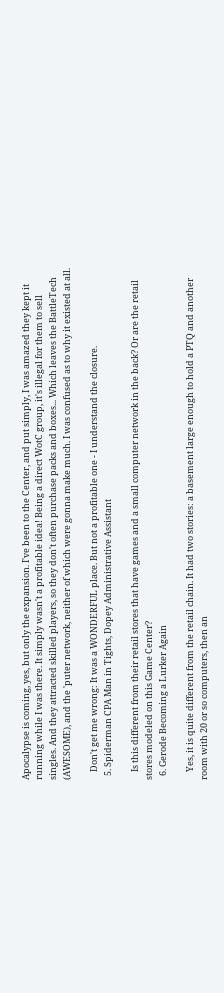Apocalypse is coming, yes, but only the expansion. I've been to the Center, and put simply, I was amazed they kept it running while I was there. It simply wasn't a profitable idea! Being a direct WotC group, it's illegal for them to sell singles. And they attracted skilled players, so they don't often purchase packs and boxes... Which leaves the BattleTech (AWESOME), and the 'puter network, neither of which were gonna make much. I was confused as to why it existed at all.

    Don't get me wrong: It was a WONDERFUL place. But not a profitable one - I understand the closure.
  5. Spiderman CPA Man in Tights, Dopey Administrative Assistant

    Is this different from their retail stores that have games and a small computer network in the back? Or are the retail stores modeled on this Game Center?
  6. Gerode Becoming a Lurker Again

    Yes, it is quite different from the retail chain. It had two stories: a basement large enough to hold a PTQ and another room with 20 or so computers, then an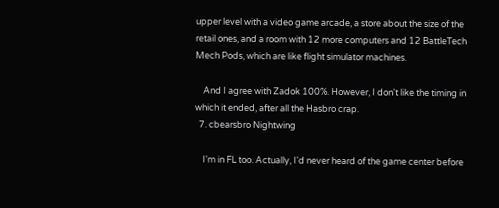upper level with a video game arcade, a store about the size of the retail ones, and a room with 12 more computers and 12 BattleTech Mech Pods, which are like flight simulator machines.

    And I agree with Zadok 100%. However, I don't like the timing in which it ended, after all the Hasbro crap.
  7. cbearsbro Nightwing

    I'm in FL too. Actually, I'd never heard of the game center before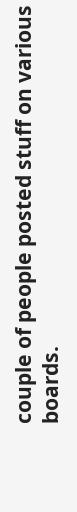couple of people posted stuff on various boards.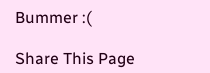Bummer :(

Share This Page